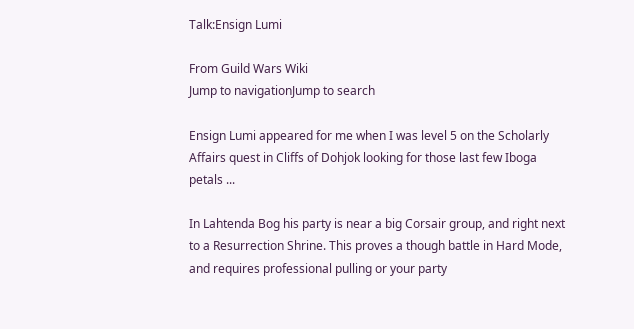Talk:Ensign Lumi

From Guild Wars Wiki
Jump to navigationJump to search

Ensign Lumi appeared for me when I was level 5 on the Scholarly Affairs quest in Cliffs of Dohjok looking for those last few Iboga petals ...

In Lahtenda Bog his party is near a big Corsair group, and right next to a Resurrection Shrine. This proves a though battle in Hard Mode, and requires professional pulling or your party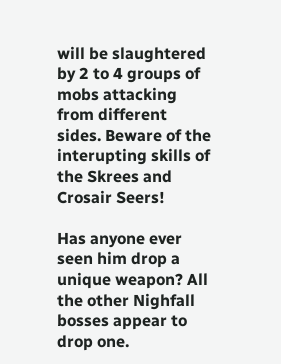will be slaughtered by 2 to 4 groups of mobs attacking from different sides. Beware of the interupting skills of the Skrees and Crosair Seers!

Has anyone ever seen him drop a unique weapon? All the other Nighfall bosses appear to drop one.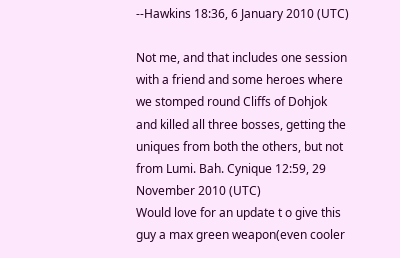--Hawkins 18:36, 6 January 2010 (UTC)

Not me, and that includes one session with a friend and some heroes where we stomped round Cliffs of Dohjok and killed all three bosses, getting the uniques from both the others, but not from Lumi. Bah. Cynique 12:59, 29 November 2010 (UTC)
Would love for an update t o give this guy a max green weapon(even cooler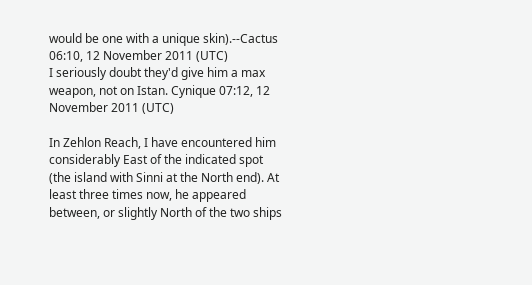would be one with a unique skin).--Cactus 06:10, 12 November 2011 (UTC)
I seriously doubt they'd give him a max weapon, not on Istan. Cynique 07:12, 12 November 2011 (UTC)

In Zehlon Reach, I have encountered him considerably East of the indicated spot (the island with Sinni at the North end). At least three times now, he appeared between, or slightly North of the two ships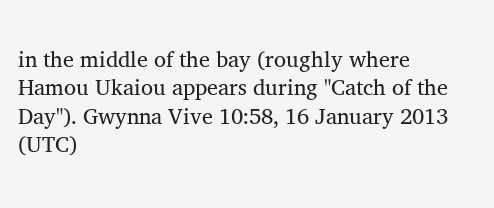in the middle of the bay (roughly where Hamou Ukaiou appears during "Catch of the Day"). Gwynna Vive 10:58, 16 January 2013 (UTC)